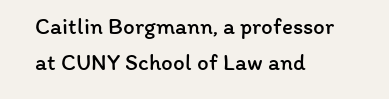Caitlin Borgmann, a professor at CUNY School of Law and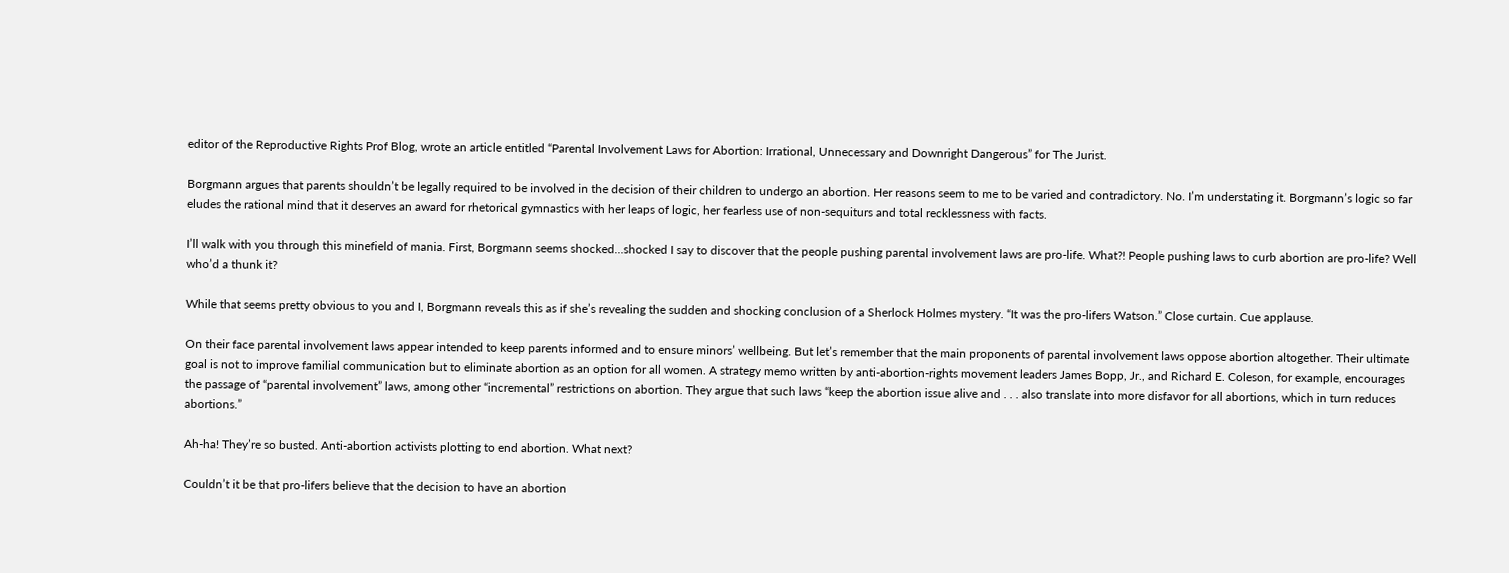editor of the Reproductive Rights Prof Blog, wrote an article entitled “Parental Involvement Laws for Abortion: Irrational, Unnecessary and Downright Dangerous” for The Jurist.

Borgmann argues that parents shouldn’t be legally required to be involved in the decision of their children to undergo an abortion. Her reasons seem to me to be varied and contradictory. No. I’m understating it. Borgmann’s logic so far eludes the rational mind that it deserves an award for rhetorical gymnastics with her leaps of logic, her fearless use of non-sequiturs and total recklessness with facts.

I’ll walk with you through this minefield of mania. First, Borgmann seems shocked…shocked I say to discover that the people pushing parental involvement laws are pro-life. What?! People pushing laws to curb abortion are pro-life? Well who’d a thunk it?

While that seems pretty obvious to you and I, Borgmann reveals this as if she’s revealing the sudden and shocking conclusion of a Sherlock Holmes mystery. “It was the pro-lifers Watson.” Close curtain. Cue applause.

On their face parental involvement laws appear intended to keep parents informed and to ensure minors’ wellbeing. But let’s remember that the main proponents of parental involvement laws oppose abortion altogether. Their ultimate goal is not to improve familial communication but to eliminate abortion as an option for all women. A strategy memo written by anti-abortion-rights movement leaders James Bopp, Jr., and Richard E. Coleson, for example, encourages the passage of “parental involvement” laws, among other “incremental” restrictions on abortion. They argue that such laws “keep the abortion issue alive and . . . also translate into more disfavor for all abortions, which in turn reduces abortions.”

Ah-ha! They’re so busted. Anti-abortion activists plotting to end abortion. What next?

Couldn’t it be that pro-lifers believe that the decision to have an abortion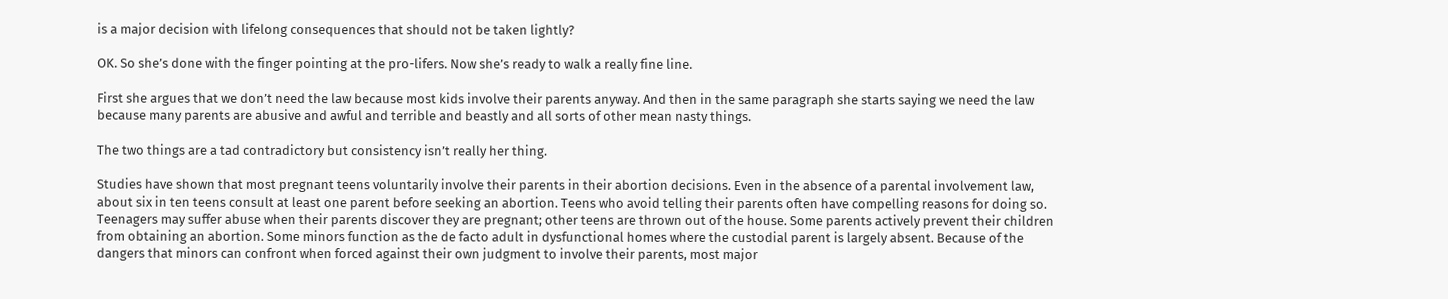is a major decision with lifelong consequences that should not be taken lightly?

OK. So she’s done with the finger pointing at the pro-lifers. Now she’s ready to walk a really fine line.

First she argues that we don’t need the law because most kids involve their parents anyway. And then in the same paragraph she starts saying we need the law because many parents are abusive and awful and terrible and beastly and all sorts of other mean nasty things.

The two things are a tad contradictory but consistency isn’t really her thing.

Studies have shown that most pregnant teens voluntarily involve their parents in their abortion decisions. Even in the absence of a parental involvement law, about six in ten teens consult at least one parent before seeking an abortion. Teens who avoid telling their parents often have compelling reasons for doing so. Teenagers may suffer abuse when their parents discover they are pregnant; other teens are thrown out of the house. Some parents actively prevent their children from obtaining an abortion. Some minors function as the de facto adult in dysfunctional homes where the custodial parent is largely absent. Because of the dangers that minors can confront when forced against their own judgment to involve their parents, most major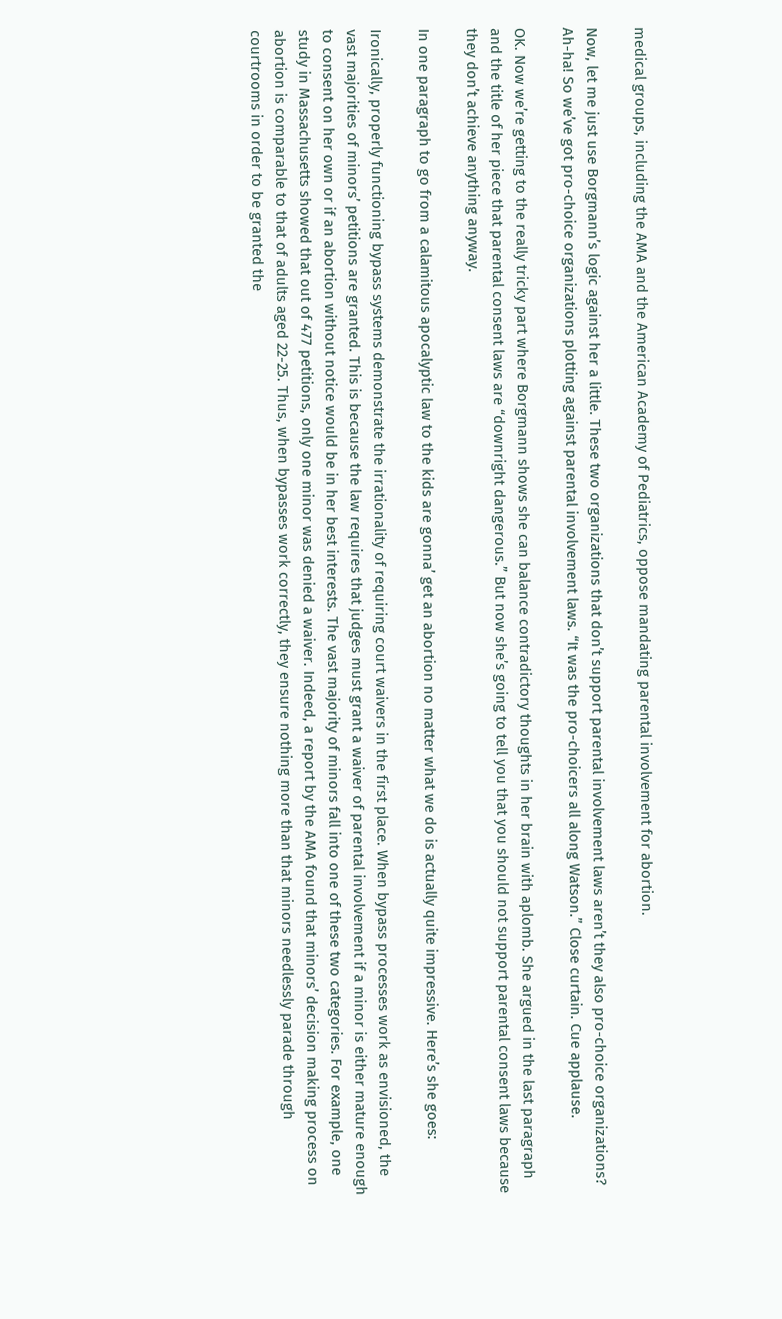medical groups, including the AMA and the American Academy of Pediatrics, oppose mandating parental involvement for abortion.

Now, let me just use Borgmann’s logic against her a little. These two organizations that don’t support parental involvement laws aren’t they also pro-choice organizations? Ah-ha! So we’ve got pro-choice organizations plotting against parental involvement laws. “It was the pro-choicers all along Watson.” Close curtain. Cue applause.

OK. Now we’re getting to the really tricky part where Borgmann shows she can balance contradictory thoughts in her brain with aplomb. She argued in the last paragraph and the title of her piece that parental consent laws are “downright dangerous.” But now she’s going to tell you that you should not support parental consent laws because they don’t achieve anything anyway.

In one paragraph to go from a calamitous apocalyptic law to the kids are gonna’ get an abortion no matter what we do is actually quite impressive. Here’s she goes:

Ironically, properly functioning bypass systems demonstrate the irrationality of requiring court waivers in the first place. When bypass processes work as envisioned, the vast majorities of minors’ petitions are granted. This is because the law requires that judges must grant a waiver of parental involvement if a minor is either mature enough to consent on her own or if an abortion without notice would be in her best interests. The vast majority of minors fall into one of these two categories. For example, one study in Massachusetts showed that out of 477 petitions, only one minor was denied a waiver. Indeed, a report by the AMA found that minors’ decision making process on abortion is comparable to that of adults aged 22-25. Thus, when bypasses work correctly, they ensure nothing more than that minors needlessly parade through courtrooms in order to be granted the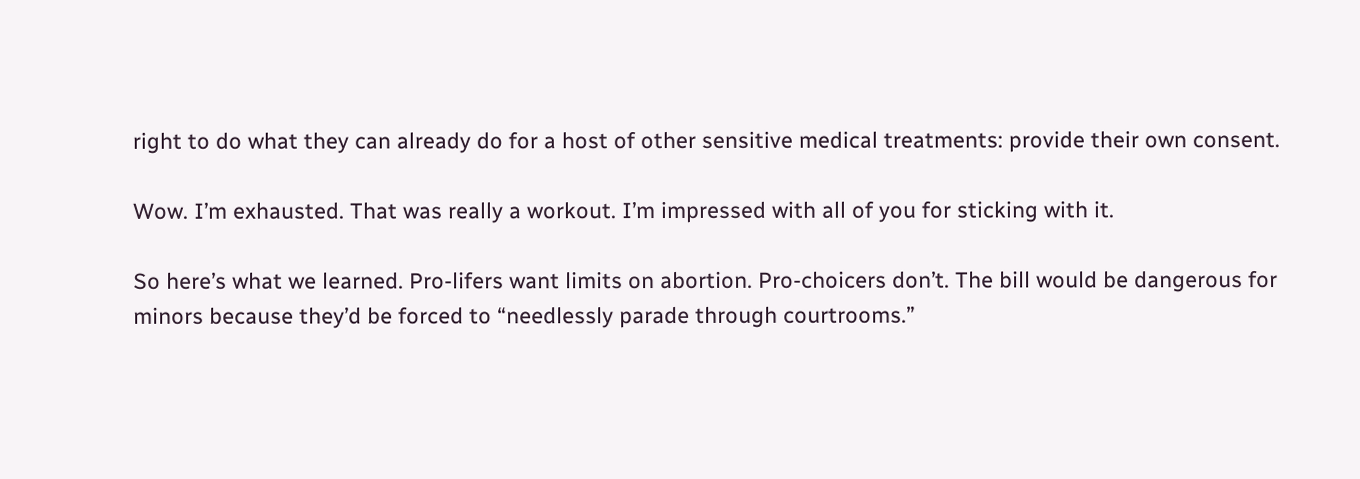right to do what they can already do for a host of other sensitive medical treatments: provide their own consent.

Wow. I’m exhausted. That was really a workout. I’m impressed with all of you for sticking with it.

So here’s what we learned. Pro-lifers want limits on abortion. Pro-choicers don’t. The bill would be dangerous for minors because they’d be forced to “needlessly parade through courtrooms.”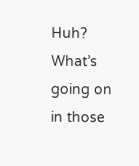Huh? What’s going on in those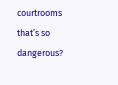courtrooms that’s so dangerous?